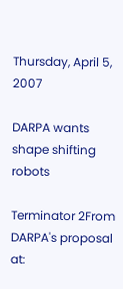Thursday, April 5, 2007

DARPA wants shape shifting robots

Terminator 2From DARPA's proposal at: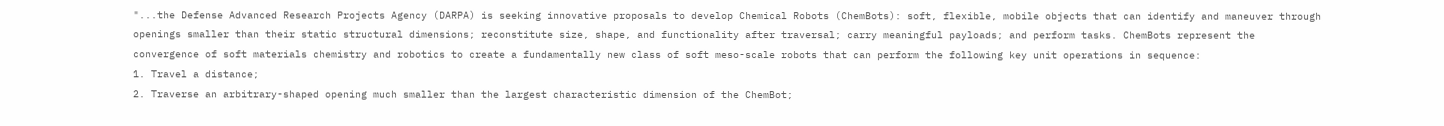"...the Defense Advanced Research Projects Agency (DARPA) is seeking innovative proposals to develop Chemical Robots (ChemBots): soft, flexible, mobile objects that can identify and maneuver through openings smaller than their static structural dimensions; reconstitute size, shape, and functionality after traversal; carry meaningful payloads; and perform tasks. ChemBots represent the convergence of soft materials chemistry and robotics to create a fundamentally new class of soft meso-scale robots that can perform the following key unit operations in sequence:
1. Travel a distance;
2. Traverse an arbitrary-shaped opening much smaller than the largest characteristic dimension of the ChemBot;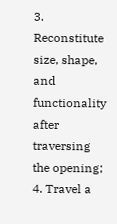3. Reconstitute size, shape, and functionality after traversing the opening;
4. Travel a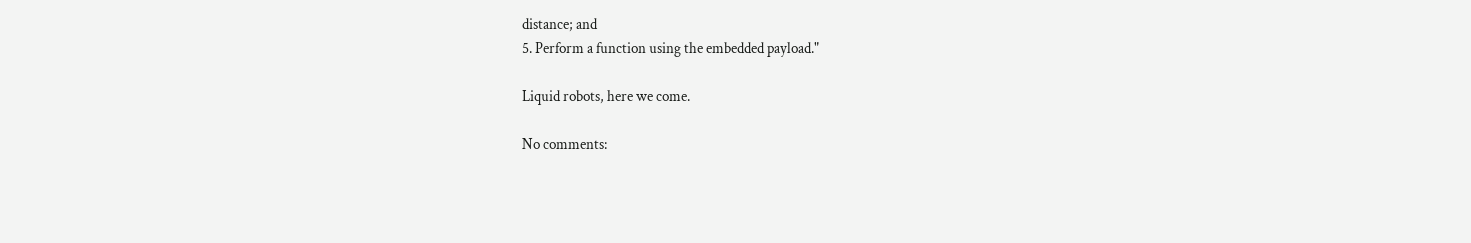distance; and
5. Perform a function using the embedded payload."

Liquid robots, here we come.

No comments: